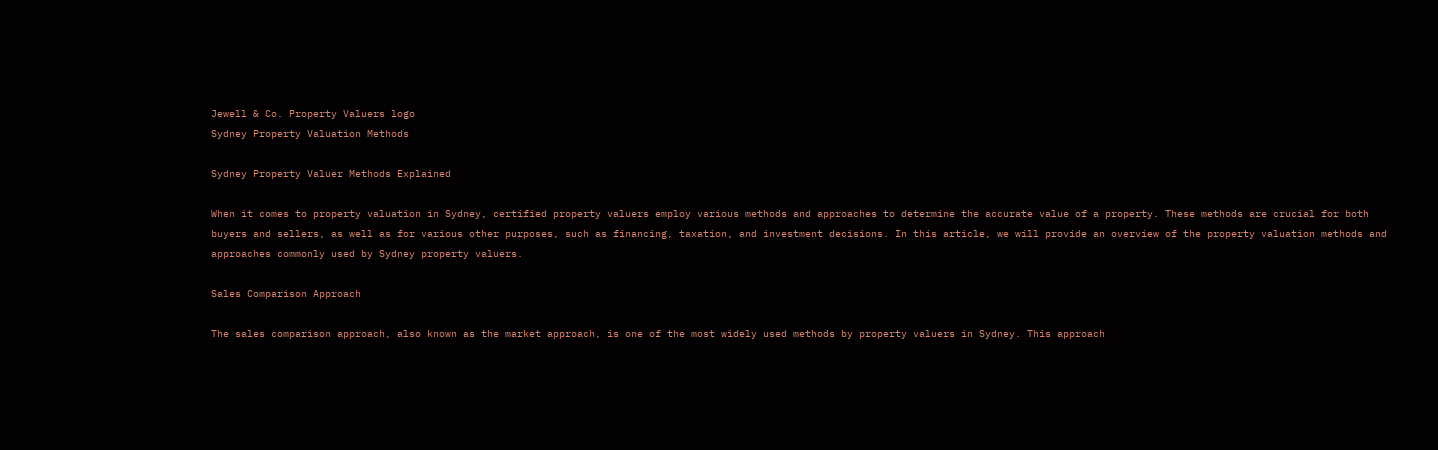Jewell & Co. Property Valuers logo
Sydney Property Valuation Methods

Sydney Property Valuer Methods Explained

When it comes to property valuation in Sydney, certified property valuers employ various methods and approaches to determine the accurate value of a property. These methods are crucial for both buyers and sellers, as well as for various other purposes, such as financing, taxation, and investment decisions. In this article, we will provide an overview of the property valuation methods and approaches commonly used by Sydney property valuers.

Sales Comparison Approach

The sales comparison approach, also known as the market approach, is one of the most widely used methods by property valuers in Sydney. This approach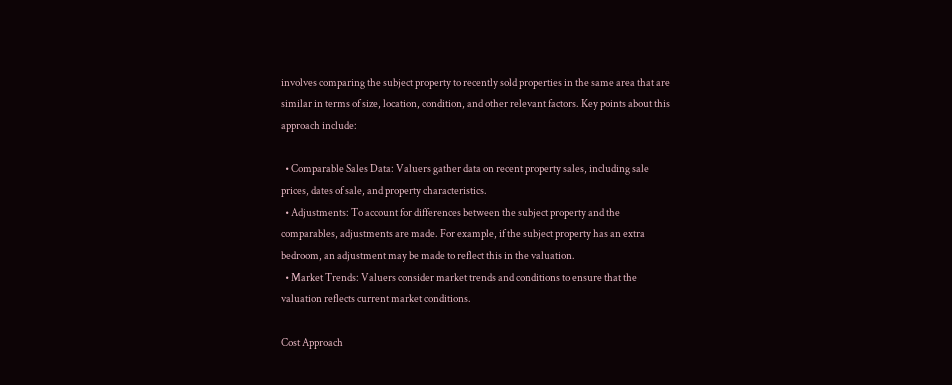involves comparing the subject property to recently sold properties in the same area that are similar in terms of size, location, condition, and other relevant factors. Key points about this approach include:

  • Comparable Sales Data: Valuers gather data on recent property sales, including sale prices, dates of sale, and property characteristics.
  • Adjustments: To account for differences between the subject property and the comparables, adjustments are made. For example, if the subject property has an extra bedroom, an adjustment may be made to reflect this in the valuation.
  • Market Trends: Valuers consider market trends and conditions to ensure that the valuation reflects current market conditions.

Cost Approach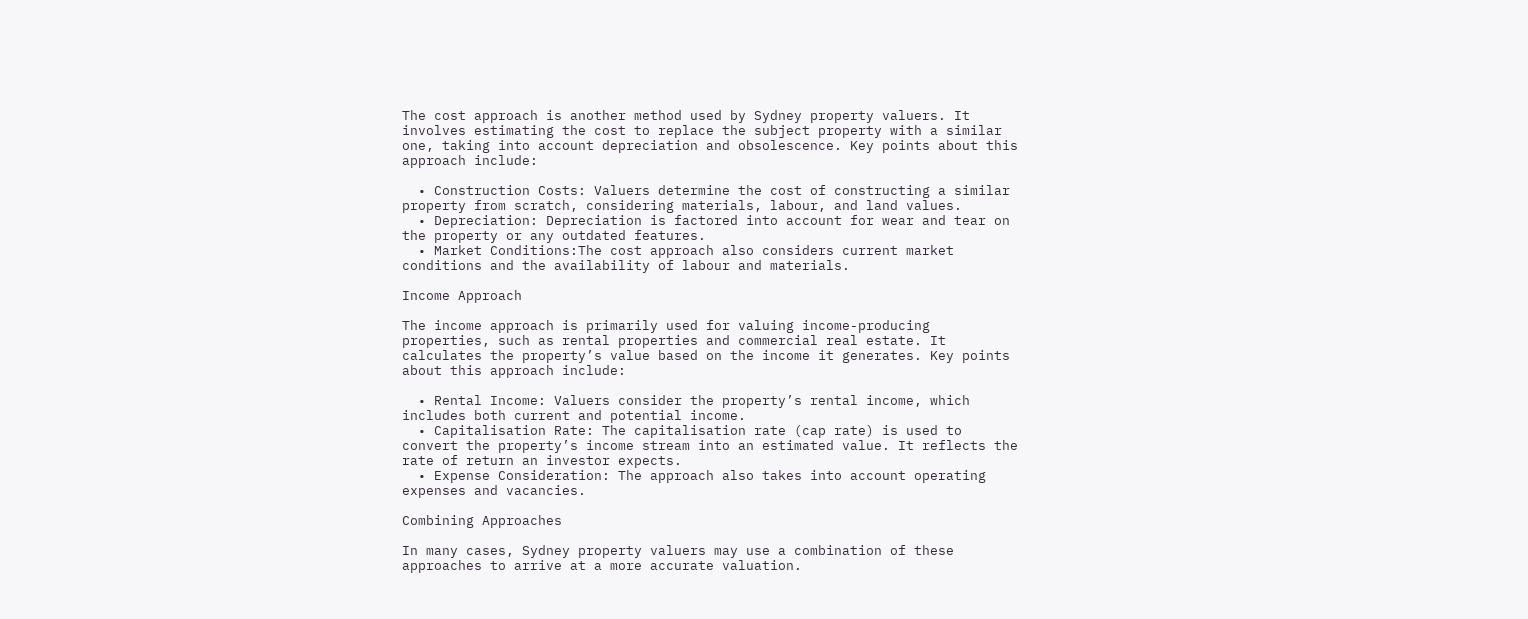The cost approach is another method used by Sydney property valuers. It involves estimating the cost to replace the subject property with a similar one, taking into account depreciation and obsolescence. Key points about this approach include:

  • Construction Costs: Valuers determine the cost of constructing a similar property from scratch, considering materials, labour, and land values.
  • Depreciation: Depreciation is factored into account for wear and tear on the property or any outdated features.
  • Market Conditions:The cost approach also considers current market conditions and the availability of labour and materials.

Income Approach

The income approach is primarily used for valuing income-producing properties, such as rental properties and commercial real estate. It calculates the property’s value based on the income it generates. Key points about this approach include:

  • Rental Income: Valuers consider the property’s rental income, which includes both current and potential income.
  • Capitalisation Rate: The capitalisation rate (cap rate) is used to convert the property’s income stream into an estimated value. It reflects the rate of return an investor expects.
  • Expense Consideration: The approach also takes into account operating expenses and vacancies.

Combining Approaches

In many cases, Sydney property valuers may use a combination of these approaches to arrive at a more accurate valuation.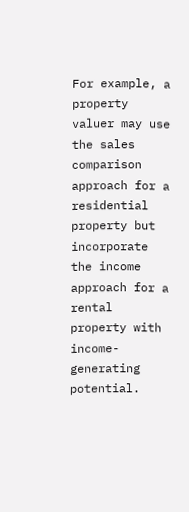For example, a property valuer may use the sales comparison approach for a residential property but incorporate the income approach for a rental property with income-generating potential.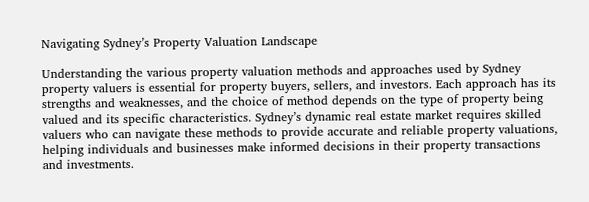Navigating Sydney’s Property Valuation Landscape

Understanding the various property valuation methods and approaches used by Sydney property valuers is essential for property buyers, sellers, and investors. Each approach has its strengths and weaknesses, and the choice of method depends on the type of property being valued and its specific characteristics. Sydney’s dynamic real estate market requires skilled valuers who can navigate these methods to provide accurate and reliable property valuations, helping individuals and businesses make informed decisions in their property transactions and investments.